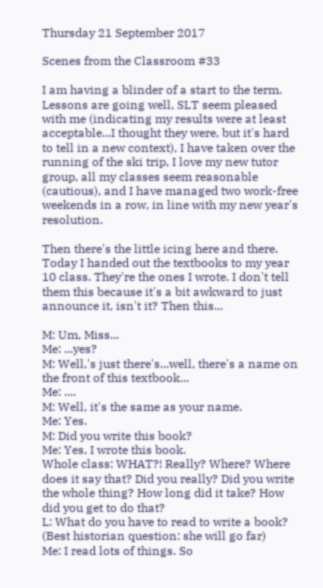Thursday 21 September 2017

Scenes from the Classroom #33

I am having a blinder of a start to the term. Lessons are going well, SLT seem pleased with me (indicating my results were at least acceptable...I thought they were, but it's hard to tell in a new context), I have taken over the running of the ski trip, I love my new tutor group, all my classes seem reasonable (cautious), and I have managed two work-free weekends in a row, in line with my new year's resolution.

Then there's the little icing here and there. Today I handed out the textbooks to my year 10 class. They're the ones I wrote. I don't tell them this because it's a bit awkward to just announce it, isn't it? Then this...

M: Um, Miss...
Me: ...yes?
M: Well,'s just there's...well, there's a name on the front of this textbook...
Me: ....
M: Well, it's the same as your name.
Me: Yes.
M: Did you write this book?
Me: Yes, I wrote this book.
Whole class: WHAT?! Really? Where? Where does it say that? Did you really? Did you write the whole thing? How long did it take? How did you get to do that?
L: What do you have to read to write a book? (Best historian question: she will go far)
Me: I read lots of things. So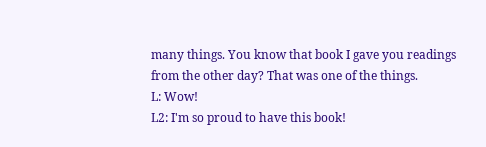many things. You know that book I gave you readings from the other day? That was one of the things.
L: Wow!
L2: I'm so proud to have this book!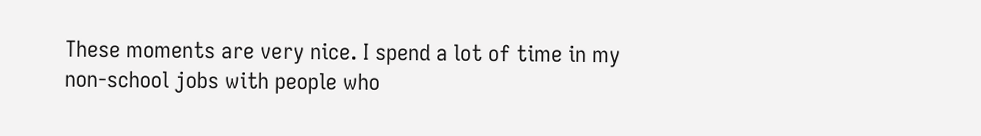These moments are very nice. I spend a lot of time in my non-school jobs with people who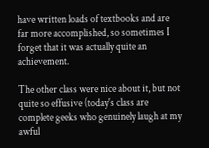have written loads of textbooks and are far more accomplished, so sometimes I forget that it was actually quite an achievement.

The other class were nice about it, but not quite so effusive (today's class are complete geeks who genuinely laugh at my awful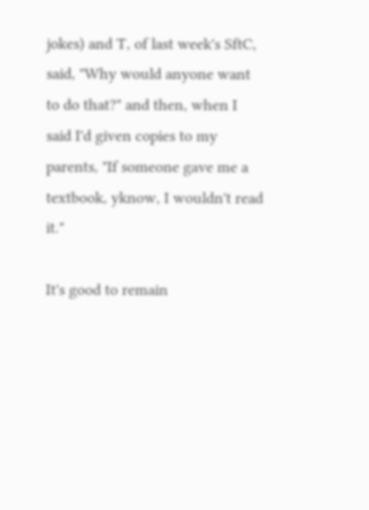jokes) and T, of last week's SftC, said, "Why would anyone want to do that?" and then, when I said I'd given copies to my parents, "If someone gave me a textbook, yknow, I wouldn't read it."

It's good to remain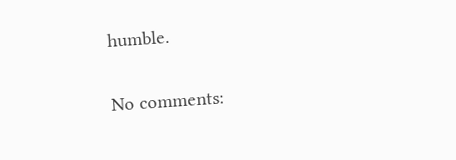humble.

No comments: